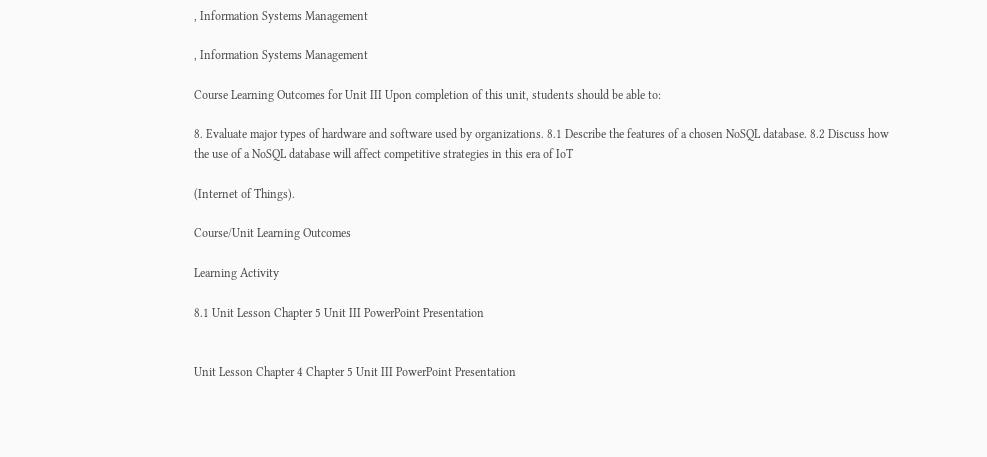, Information Systems Management

, Information Systems Management

Course Learning Outcomes for Unit III Upon completion of this unit, students should be able to:

8. Evaluate major types of hardware and software used by organizations. 8.1 Describe the features of a chosen NoSQL database. 8.2 Discuss how the use of a NoSQL database will affect competitive strategies in this era of IoT

(Internet of Things).

Course/Unit Learning Outcomes

Learning Activity

8.1 Unit Lesson Chapter 5 Unit III PowerPoint Presentation


Unit Lesson Chapter 4 Chapter 5 Unit III PowerPoint Presentation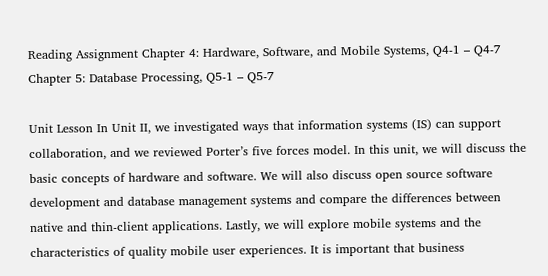Reading Assignment Chapter 4: Hardware, Software, and Mobile Systems, Q4-1 – Q4-7 Chapter 5: Database Processing, Q5-1 – Q5-7

Unit Lesson In Unit II, we investigated ways that information systems (IS) can support collaboration, and we reviewed Porter’s five forces model. In this unit, we will discuss the basic concepts of hardware and software. We will also discuss open source software development and database management systems and compare the differences between native and thin-client applications. Lastly, we will explore mobile systems and the characteristics of quality mobile user experiences. It is important that business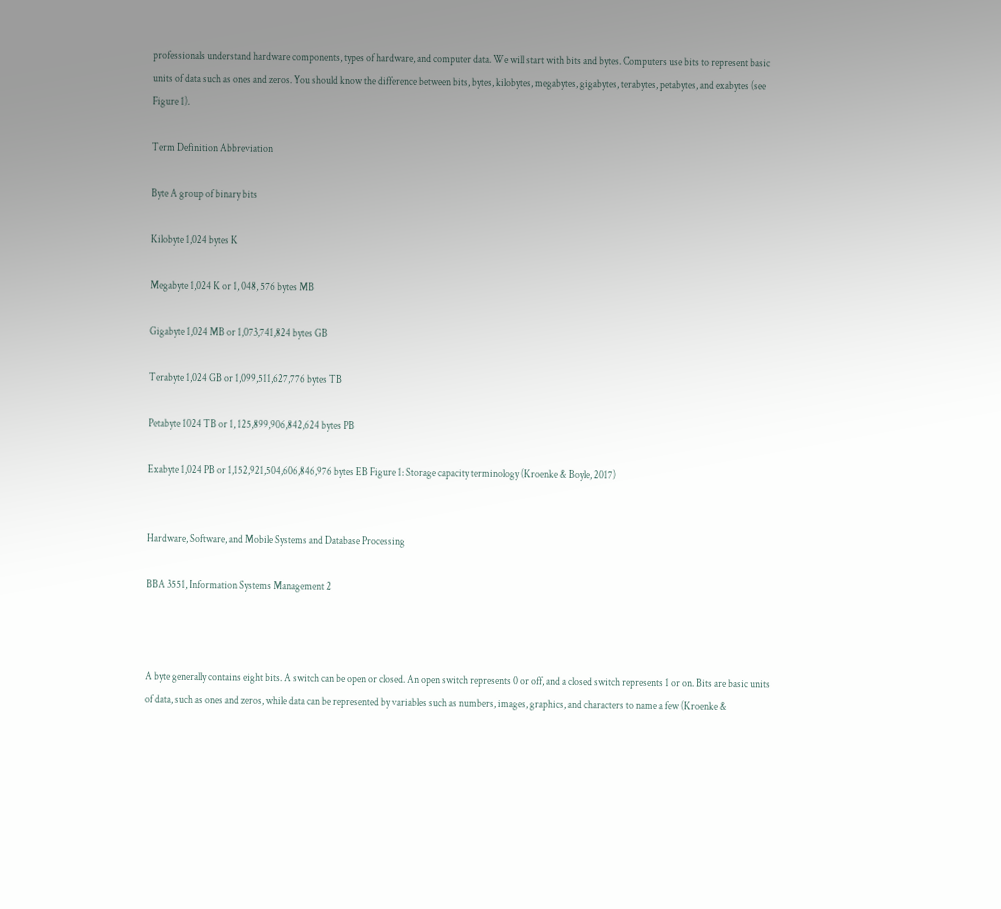professionals understand hardware components, types of hardware, and computer data. We will start with bits and bytes. Computers use bits to represent basic units of data such as ones and zeros. You should know the difference between bits, bytes, kilobytes, megabytes, gigabytes, terabytes, petabytes, and exabytes (see Figure 1).

Term Definition Abbreviation

Byte A group of binary bits

Kilobyte 1,024 bytes K

Megabyte 1,024 K or 1, 048, 576 bytes MB

Gigabyte 1,024 MB or 1,073,741,824 bytes GB

Terabyte 1,024 GB or 1,099,511,627,776 bytes TB

Petabyte 1024 TB or 1, 125,899,906,842,624 bytes PB

Exabyte 1,024 PB or 1,152,921,504,606,846,976 bytes EB Figure 1: Storage capacity terminology (Kroenke & Boyle, 2017)


Hardware, Software, and Mobile Systems and Database Processing

BBA 3551, Information Systems Management 2



A byte generally contains eight bits. A switch can be open or closed. An open switch represents 0 or off, and a closed switch represents 1 or on. Bits are basic units of data, such as ones and zeros, while data can be represented by variables such as numbers, images, graphics, and characters to name a few (Kroenke &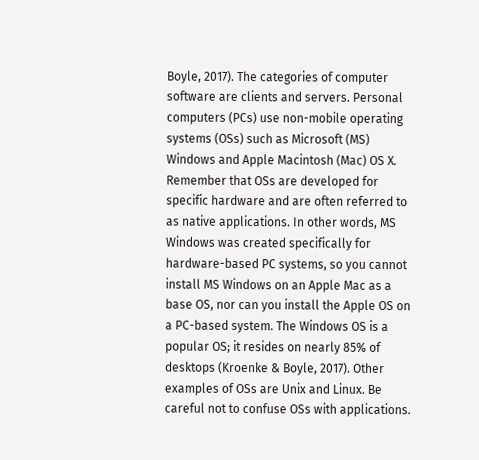Boyle, 2017). The categories of computer software are clients and servers. Personal computers (PCs) use non-mobile operating systems (OSs) such as Microsoft (MS) Windows and Apple Macintosh (Mac) OS X. Remember that OSs are developed for specific hardware and are often referred to as native applications. In other words, MS Windows was created specifically for hardware-based PC systems, so you cannot install MS Windows on an Apple Mac as a base OS, nor can you install the Apple OS on a PC-based system. The Windows OS is a popular OS; it resides on nearly 85% of desktops (Kroenke & Boyle, 2017). Other examples of OSs are Unix and Linux. Be careful not to confuse OSs with applications.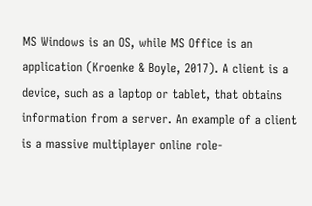MS Windows is an OS, while MS Office is an application (Kroenke & Boyle, 2017). A client is a device, such as a laptop or tablet, that obtains information from a server. An example of a client is a massive multiplayer online role-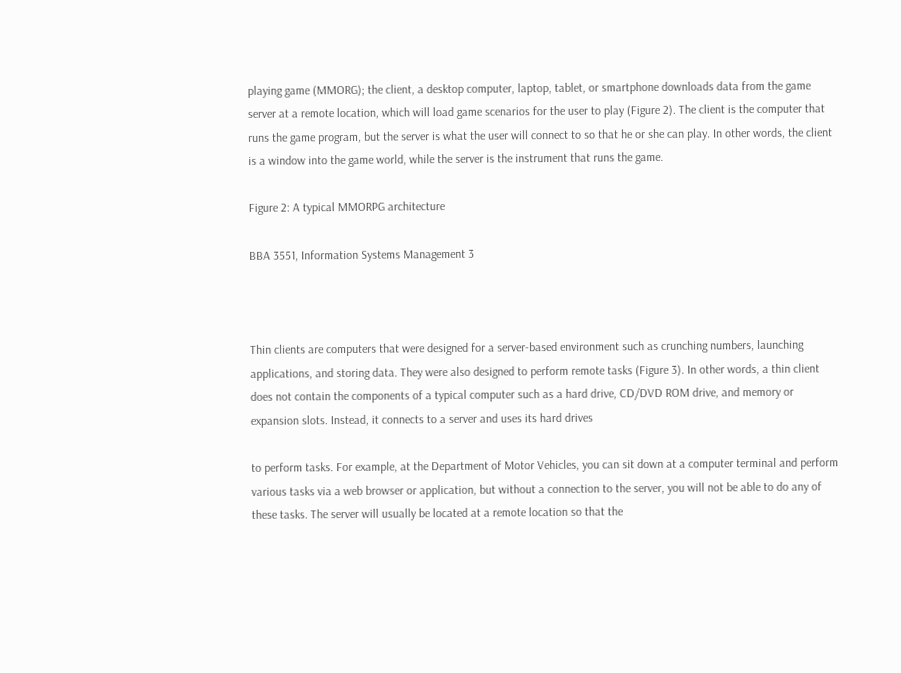playing game (MMORG); the client, a desktop computer, laptop, tablet, or smartphone downloads data from the game server at a remote location, which will load game scenarios for the user to play (Figure 2). The client is the computer that runs the game program, but the server is what the user will connect to so that he or she can play. In other words, the client is a window into the game world, while the server is the instrument that runs the game.

Figure 2: A typical MMORPG architecture

BBA 3551, Information Systems Management 3



Thin clients are computers that were designed for a server-based environment such as crunching numbers, launching applications, and storing data. They were also designed to perform remote tasks (Figure 3). In other words, a thin client does not contain the components of a typical computer such as a hard drive, CD/DVD ROM drive, and memory or expansion slots. Instead, it connects to a server and uses its hard drives

to perform tasks. For example, at the Department of Motor Vehicles, you can sit down at a computer terminal and perform various tasks via a web browser or application, but without a connection to the server, you will not be able to do any of these tasks. The server will usually be located at a remote location so that the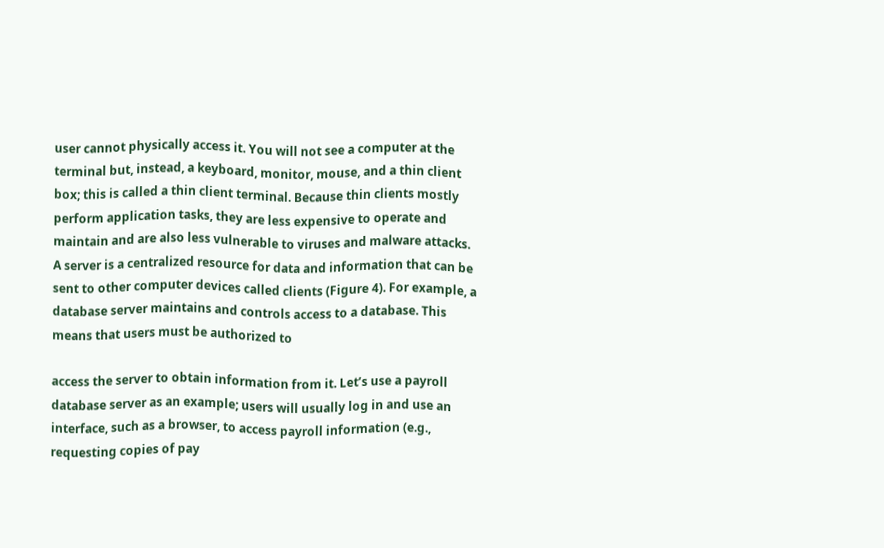user cannot physically access it. You will not see a computer at the terminal but, instead, a keyboard, monitor, mouse, and a thin client box; this is called a thin client terminal. Because thin clients mostly perform application tasks, they are less expensive to operate and maintain and are also less vulnerable to viruses and malware attacks. A server is a centralized resource for data and information that can be sent to other computer devices called clients (Figure 4). For example, a database server maintains and controls access to a database. This means that users must be authorized to

access the server to obtain information from it. Let’s use a payroll database server as an example; users will usually log in and use an interface, such as a browser, to access payroll information (e.g., requesting copies of pay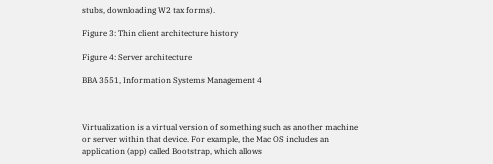stubs, downloading W2 tax forms).

Figure 3: Thin client architecture history

Figure 4: Server architecture

BBA 3551, Information Systems Management 4



Virtualization is a virtual version of something such as another machine or server within that device. For example, the Mac OS includes an application (app) called Bootstrap, which allows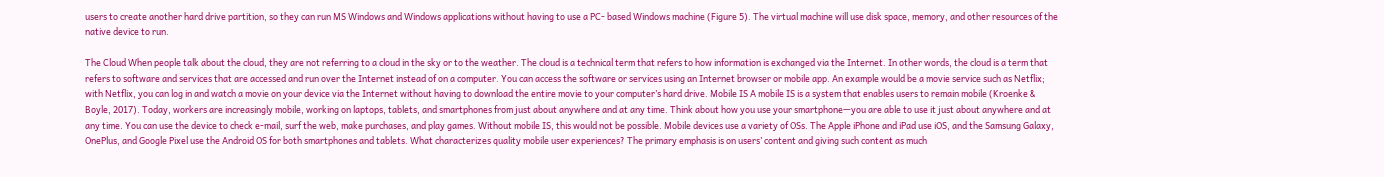users to create another hard drive partition, so they can run MS Windows and Windows applications without having to use a PC- based Windows machine (Figure 5). The virtual machine will use disk space, memory, and other resources of the native device to run.

The Cloud When people talk about the cloud, they are not referring to a cloud in the sky or to the weather. The cloud is a technical term that refers to how information is exchanged via the Internet. In other words, the cloud is a term that refers to software and services that are accessed and run over the Internet instead of on a computer. You can access the software or services using an Internet browser or mobile app. An example would be a movie service such as Netflix; with Netflix, you can log in and watch a movie on your device via the Internet without having to download the entire movie to your computer’s hard drive. Mobile IS A mobile IS is a system that enables users to remain mobile (Kroenke & Boyle, 2017). Today, workers are increasingly mobile, working on laptops, tablets, and smartphones from just about anywhere and at any time. Think about how you use your smartphone—you are able to use it just about anywhere and at any time. You can use the device to check e-mail, surf the web, make purchases, and play games. Without mobile IS, this would not be possible. Mobile devices use a variety of OSs. The Apple iPhone and iPad use iOS, and the Samsung Galaxy, OnePlus, and Google Pixel use the Android OS for both smartphones and tablets. What characterizes quality mobile user experiences? The primary emphasis is on users’ content and giving such content as much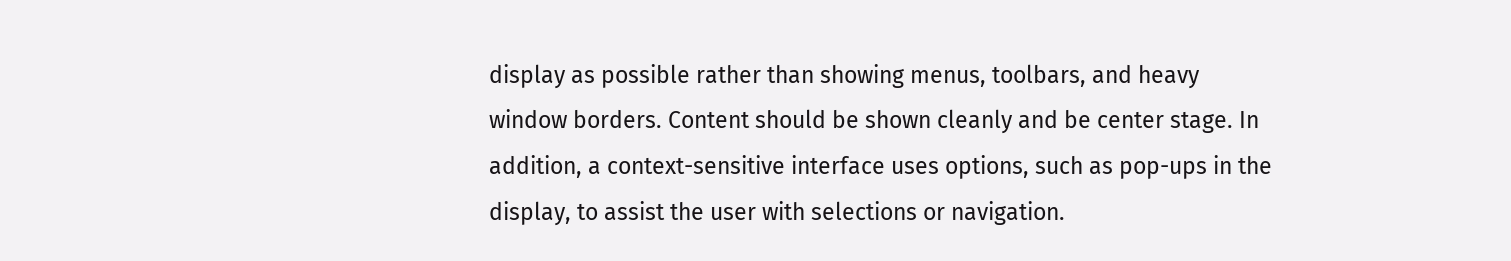display as possible rather than showing menus, toolbars, and heavy window borders. Content should be shown cleanly and be center stage. In addition, a context-sensitive interface uses options, such as pop-ups in the display, to assist the user with selections or navigation.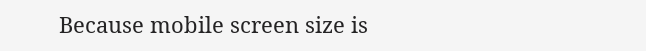Because mobile screen size is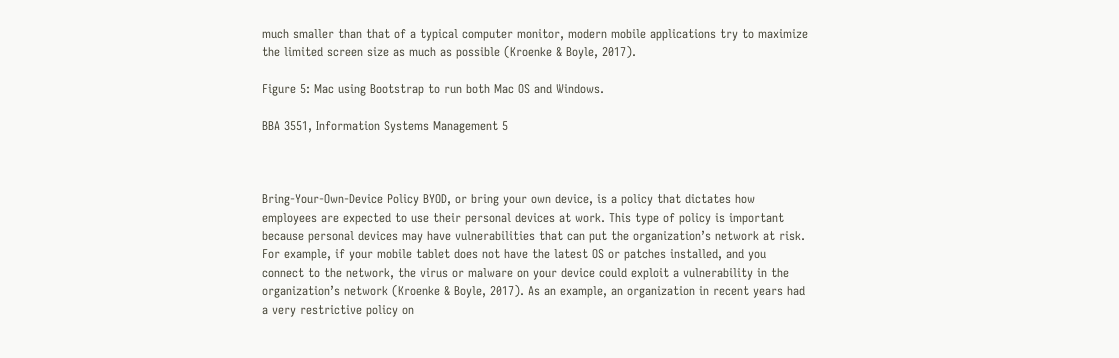much smaller than that of a typical computer monitor, modern mobile applications try to maximize the limited screen size as much as possible (Kroenke & Boyle, 2017).

Figure 5: Mac using Bootstrap to run both Mac OS and Windows.

BBA 3551, Information Systems Management 5



Bring-Your-Own-Device Policy BYOD, or bring your own device, is a policy that dictates how employees are expected to use their personal devices at work. This type of policy is important because personal devices may have vulnerabilities that can put the organization’s network at risk. For example, if your mobile tablet does not have the latest OS or patches installed, and you connect to the network, the virus or malware on your device could exploit a vulnerability in the organization’s network (Kroenke & Boyle, 2017). As an example, an organization in recent years had a very restrictive policy on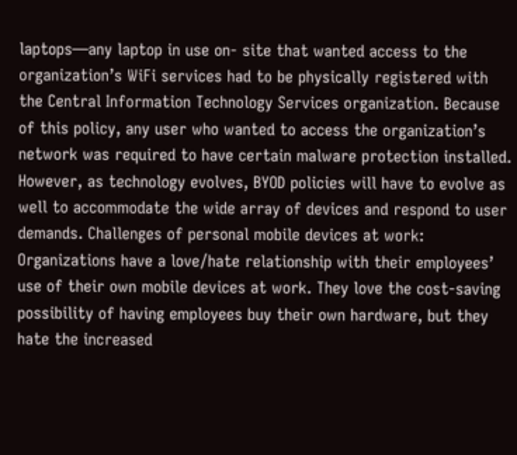laptops—any laptop in use on- site that wanted access to the organization’s WiFi services had to be physically registered with the Central Information Technology Services organization. Because of this policy, any user who wanted to access the organization’s network was required to have certain malware protection installed. However, as technology evolves, BYOD policies will have to evolve as well to accommodate the wide array of devices and respond to user demands. Challenges of personal mobile devices at work: Organizations have a love/hate relationship with their employees’ use of their own mobile devices at work. They love the cost-saving possibility of having employees buy their own hardware, but they hate the increased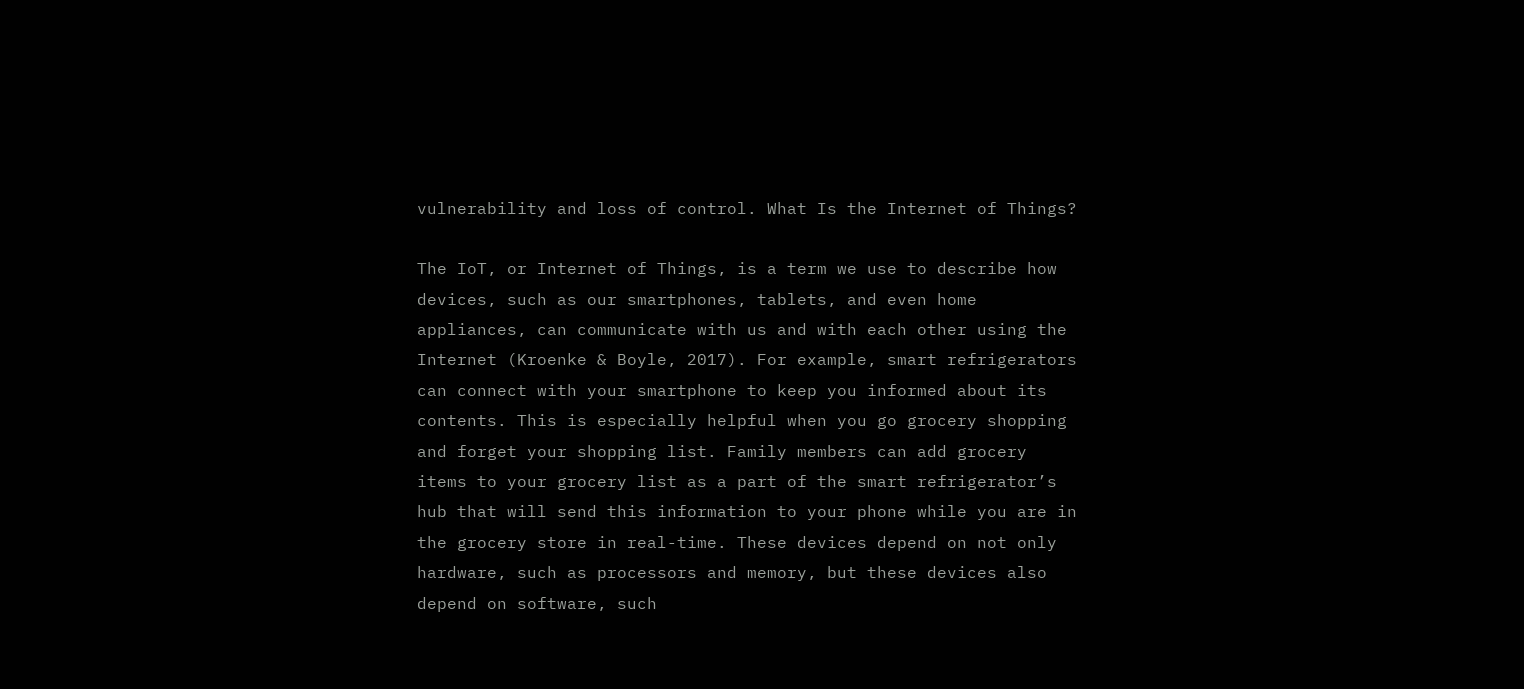vulnerability and loss of control. What Is the Internet of Things?

The IoT, or Internet of Things, is a term we use to describe how devices, such as our smartphones, tablets, and even home appliances, can communicate with us and with each other using the Internet (Kroenke & Boyle, 2017). For example, smart refrigerators can connect with your smartphone to keep you informed about its contents. This is especially helpful when you go grocery shopping and forget your shopping list. Family members can add grocery items to your grocery list as a part of the smart refrigerator’s hub that will send this information to your phone while you are in the grocery store in real-time. These devices depend on not only hardware, such as processors and memory, but these devices also depend on software, such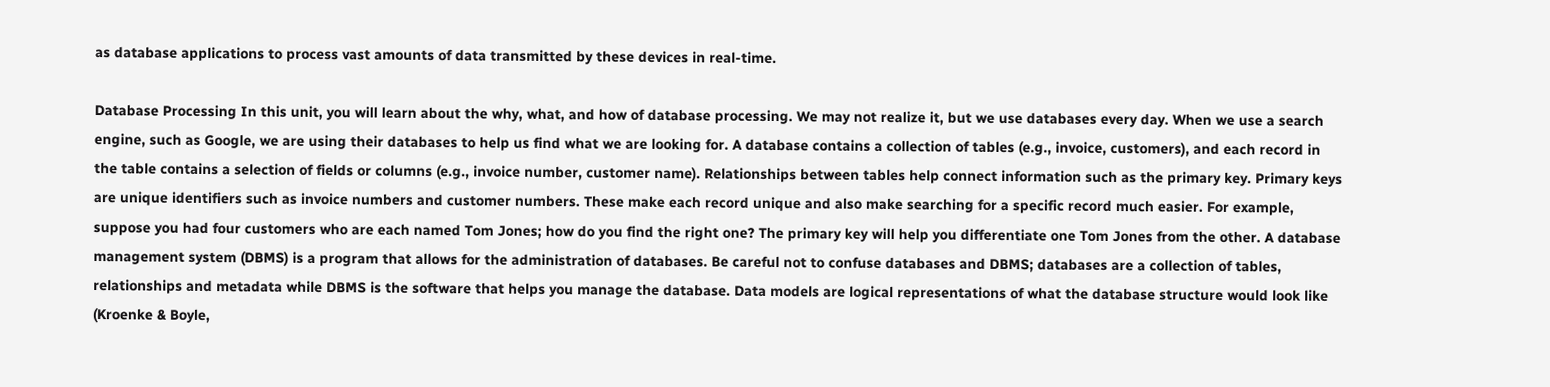as database applications to process vast amounts of data transmitted by these devices in real-time.

Database Processing In this unit, you will learn about the why, what, and how of database processing. We may not realize it, but we use databases every day. When we use a search engine, such as Google, we are using their databases to help us find what we are looking for. A database contains a collection of tables (e.g., invoice, customers), and each record in the table contains a selection of fields or columns (e.g., invoice number, customer name). Relationships between tables help connect information such as the primary key. Primary keys are unique identifiers such as invoice numbers and customer numbers. These make each record unique and also make searching for a specific record much easier. For example, suppose you had four customers who are each named Tom Jones; how do you find the right one? The primary key will help you differentiate one Tom Jones from the other. A database management system (DBMS) is a program that allows for the administration of databases. Be careful not to confuse databases and DBMS; databases are a collection of tables, relationships and metadata while DBMS is the software that helps you manage the database. Data models are logical representations of what the database structure would look like (Kroenke & Boyle,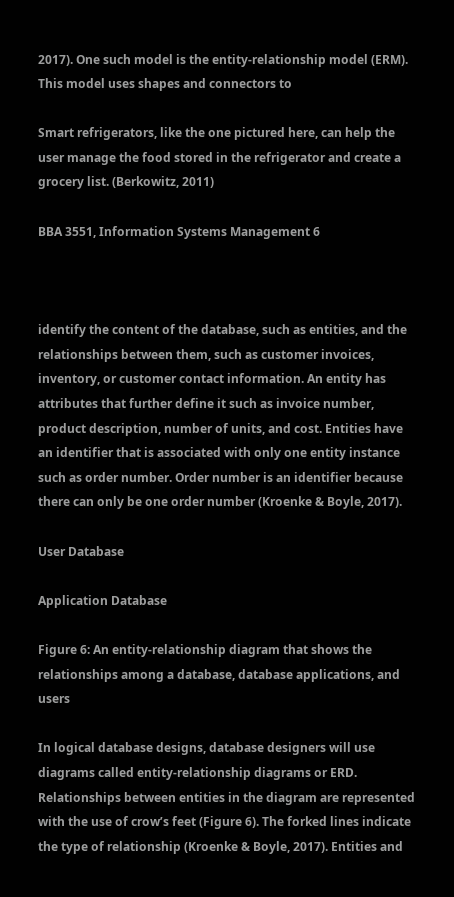2017). One such model is the entity-relationship model (ERM). This model uses shapes and connectors to

Smart refrigerators, like the one pictured here, can help the user manage the food stored in the refrigerator and create a grocery list. (Berkowitz, 2011)

BBA 3551, Information Systems Management 6



identify the content of the database, such as entities, and the relationships between them, such as customer invoices, inventory, or customer contact information. An entity has attributes that further define it such as invoice number, product description, number of units, and cost. Entities have an identifier that is associated with only one entity instance such as order number. Order number is an identifier because there can only be one order number (Kroenke & Boyle, 2017).

User Database

Application Database

Figure 6: An entity-relationship diagram that shows the relationships among a database, database applications, and users

In logical database designs, database designers will use diagrams called entity-relationship diagrams or ERD. Relationships between entities in the diagram are represented with the use of crow’s feet (Figure 6). The forked lines indicate the type of relationship (Kroenke & Boyle, 2017). Entities and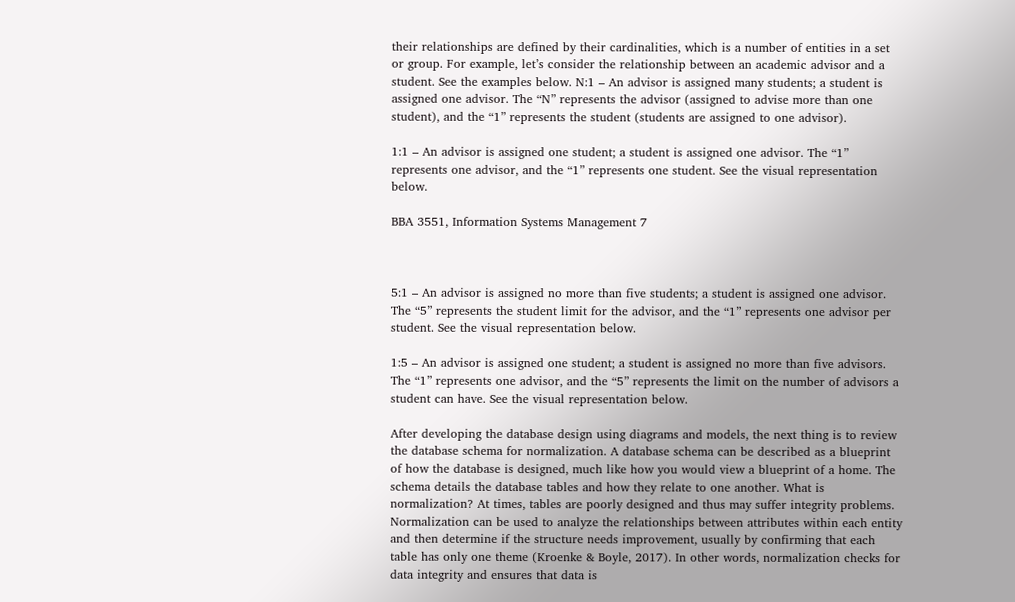their relationships are defined by their cardinalities, which is a number of entities in a set or group. For example, let’s consider the relationship between an academic advisor and a student. See the examples below. N:1 – An advisor is assigned many students; a student is assigned one advisor. The “N” represents the advisor (assigned to advise more than one student), and the “1” represents the student (students are assigned to one advisor).

1:1 – An advisor is assigned one student; a student is assigned one advisor. The “1” represents one advisor, and the “1” represents one student. See the visual representation below.

BBA 3551, Information Systems Management 7



5:1 – An advisor is assigned no more than five students; a student is assigned one advisor. The “5” represents the student limit for the advisor, and the “1” represents one advisor per student. See the visual representation below.

1:5 – An advisor is assigned one student; a student is assigned no more than five advisors. The “1” represents one advisor, and the “5” represents the limit on the number of advisors a student can have. See the visual representation below.

After developing the database design using diagrams and models, the next thing is to review the database schema for normalization. A database schema can be described as a blueprint of how the database is designed, much like how you would view a blueprint of a home. The schema details the database tables and how they relate to one another. What is normalization? At times, tables are poorly designed and thus may suffer integrity problems. Normalization can be used to analyze the relationships between attributes within each entity and then determine if the structure needs improvement, usually by confirming that each table has only one theme (Kroenke & Boyle, 2017). In other words, normalization checks for data integrity and ensures that data is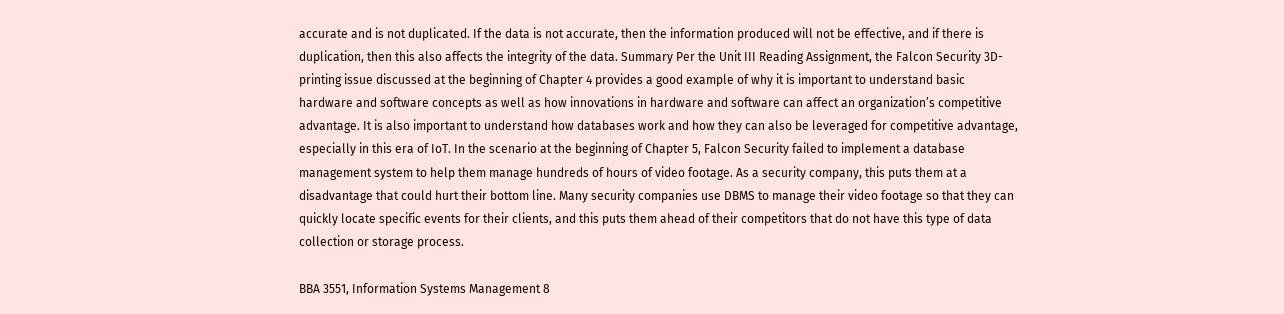accurate and is not duplicated. If the data is not accurate, then the information produced will not be effective, and if there is duplication, then this also affects the integrity of the data. Summary Per the Unit III Reading Assignment, the Falcon Security 3D-printing issue discussed at the beginning of Chapter 4 provides a good example of why it is important to understand basic hardware and software concepts as well as how innovations in hardware and software can affect an organization’s competitive advantage. It is also important to understand how databases work and how they can also be leveraged for competitive advantage, especially in this era of IoT. In the scenario at the beginning of Chapter 5, Falcon Security failed to implement a database management system to help them manage hundreds of hours of video footage. As a security company, this puts them at a disadvantage that could hurt their bottom line. Many security companies use DBMS to manage their video footage so that they can quickly locate specific events for their clients, and this puts them ahead of their competitors that do not have this type of data collection or storage process.

BBA 3551, Information Systems Management 8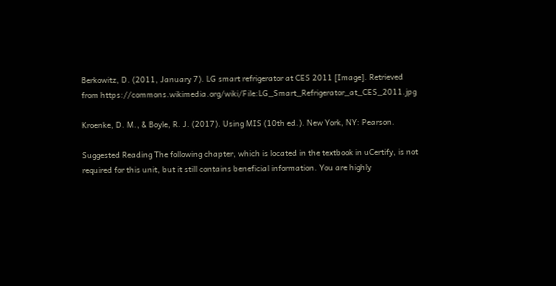Berkowitz, D. (2011, January 7). LG smart refrigerator at CES 2011 [Image]. Retrieved from https://commons.wikimedia.org/wiki/File:LG_Smart_Refrigerator_at_CES_2011.jpg

Kroenke, D. M., & Boyle, R. J. (2017). Using MIS (10th ed.). New York, NY: Pearson.

Suggested Reading The following chapter, which is located in the textbook in uCertify, is not required for this unit, but it still contains beneficial information. You are highly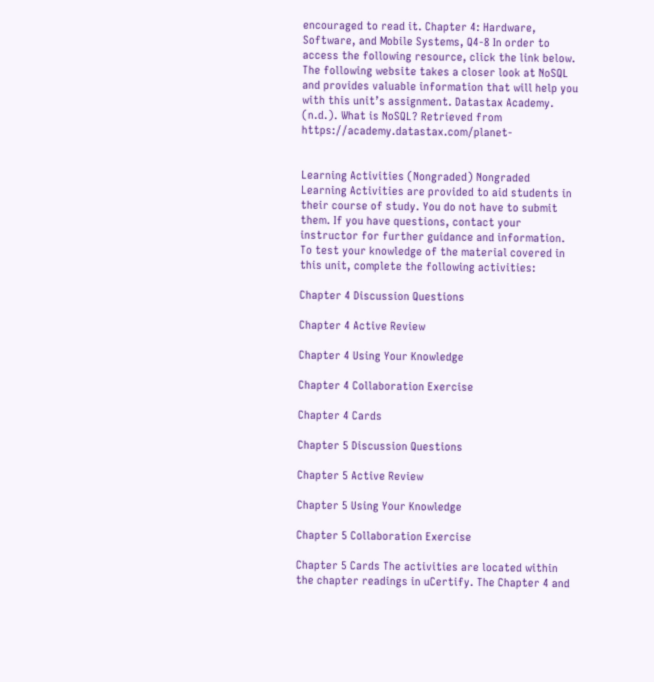encouraged to read it. Chapter 4: Hardware, Software, and Mobile Systems, Q4-8 In order to access the following resource, click the link below. The following website takes a closer look at NoSQL and provides valuable information that will help you with this unit’s assignment. Datastax Academy. (n.d.). What is NoSQL? Retrieved from https://academy.datastax.com/planet-


Learning Activities (Nongraded) Nongraded Learning Activities are provided to aid students in their course of study. You do not have to submit them. If you have questions, contact your instructor for further guidance and information. To test your knowledge of the material covered in this unit, complete the following activities:

Chapter 4 Discussion Questions

Chapter 4 Active Review

Chapter 4 Using Your Knowledge

Chapter 4 Collaboration Exercise

Chapter 4 Cards

Chapter 5 Discussion Questions

Chapter 5 Active Review

Chapter 5 Using Your Knowledge

Chapter 5 Collaboration Exercise

Chapter 5 Cards The activities are located within the chapter readings in uCertify. The Chapter 4 and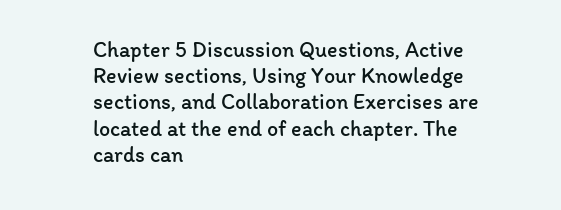Chapter 5 Discussion Questions, Active Review sections, Using Your Knowledge sections, and Collaboration Exercises are located at the end of each chapter. The cards can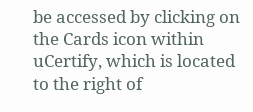be accessed by clicking on the Cards icon within uCertify, which is located to the right of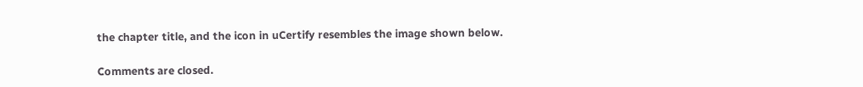the chapter title, and the icon in uCertify resembles the image shown below.

Comments are closed.